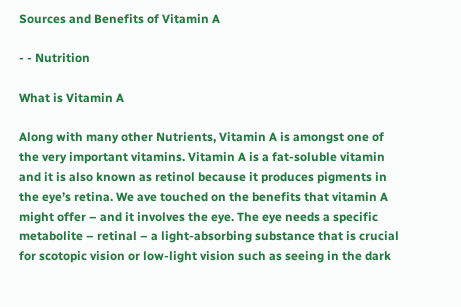Sources and Benefits of Vitamin A

- - Nutrition

What is Vitamin A

Along with many other Nutrients, Vitamin A is amongst one of the very important vitamins. Vitamin A is a fat-soluble vitamin and it is also known as retinol because it produces pigments in the eye’s retina. We ave touched on the benefits that vitamin A might offer – and it involves the eye. The eye needs a specific metabolite – retinal – a light-absorbing substance that is crucial for scotopic vision or low-light vision such as seeing in the dark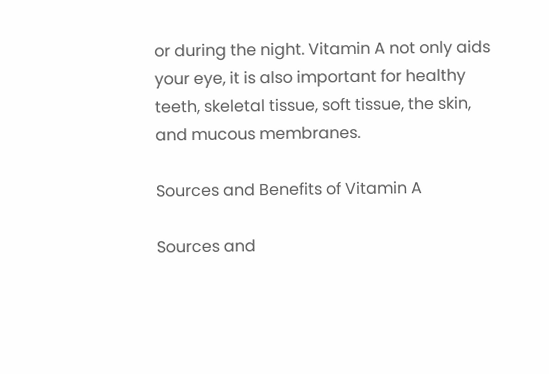or during the night. Vitamin A not only aids your eye, it is also important for healthy teeth, skeletal tissue, soft tissue, the skin, and mucous membranes.

Sources and Benefits of Vitamin A

Sources and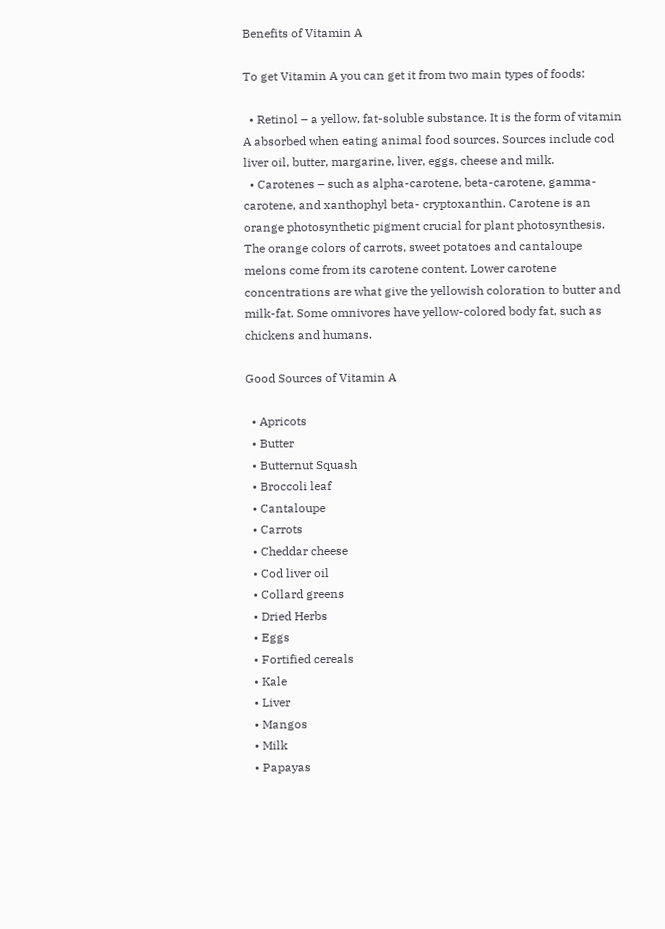Benefits of Vitamin A

To get Vitamin A you can get it from two main types of foods:

  • Retinol – a yellow, fat-soluble substance. It is the form of vitamin A absorbed when eating animal food sources. Sources include cod liver oil, butter, margarine, liver, eggs, cheese and milk.
  • Carotenes – such as alpha-carotene, beta-carotene, gamma-carotene, and xanthophyl beta- cryptoxanthin. Carotene is an orange photosynthetic pigment crucial for plant photosynthesis. The orange colors of carrots, sweet potatoes and cantaloupe melons come from its carotene content. Lower carotene concentrations are what give the yellowish coloration to butter and milk-fat. Some omnivores have yellow-colored body fat, such as chickens and humans.

Good Sources of Vitamin A

  • Apricots
  • Butter
  • Butternut Squash
  • Broccoli leaf
  • Cantaloupe
  • Carrots
  • Cheddar cheese
  • Cod liver oil
  • Collard greens
  • Dried Herbs
  • Eggs
  • Fortified cereals
  • Kale
  • Liver
  • Mangos
  • Milk
  • Papayas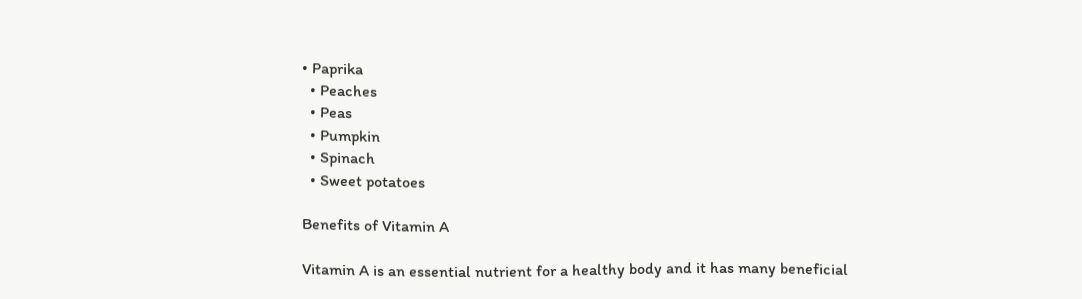• Paprika
  • Peaches
  • Peas
  • Pumpkin
  • Spinach
  • Sweet potatoes

Benefits of Vitamin A

Vitamin A is an essential nutrient for a healthy body and it has many beneficial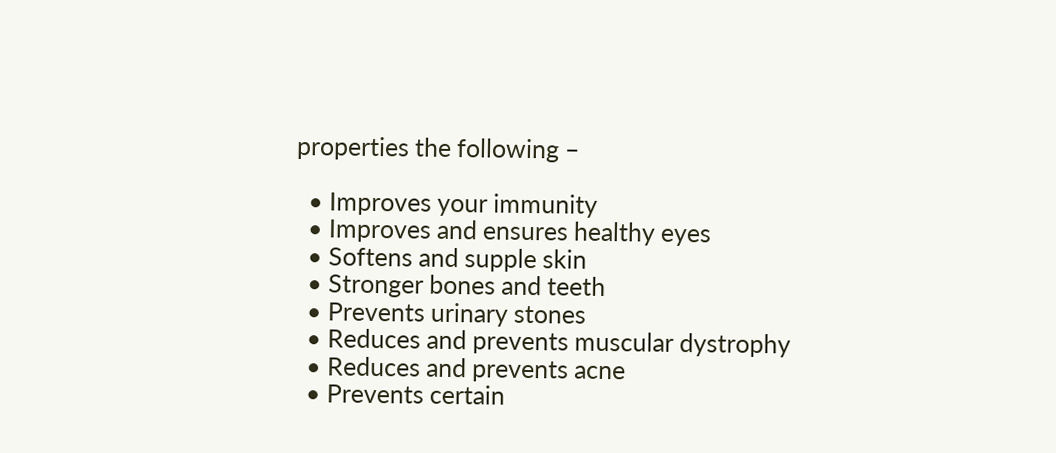properties the following –

  • Improves your immunity
  • Improves and ensures healthy eyes
  • Softens and supple skin
  • Stronger bones and teeth
  • Prevents urinary stones
  • Reduces and prevents muscular dystrophy
  • Reduces and prevents acne
  • Prevents certain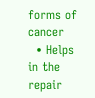forms of cancer
  • Helps in the repair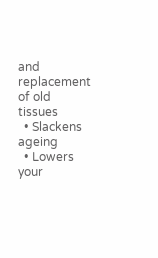and replacement of old tissues
  • Slackens ageing
  • Lowers your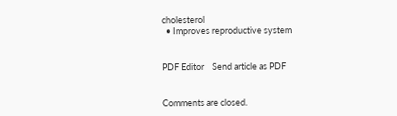cholesterol
  • Improves reproductive system


PDF Editor    Send article as PDF


Comments are closed.